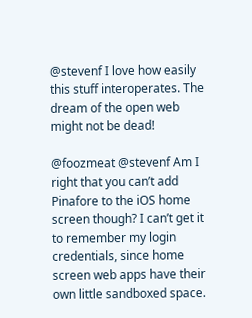@stevenf I love how easily this stuff interoperates. The dream of the open web might not be dead!

@foozmeat @stevenf Am I right that you can’t add Pinafore to the iOS home screen though? I can’t get it to remember my login credentials, since home screen web apps have their own little sandboxed space.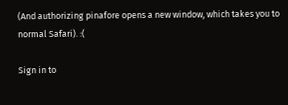(And authorizing pinafore opens a new window, which takes you to normal Safari). :(

Sign in to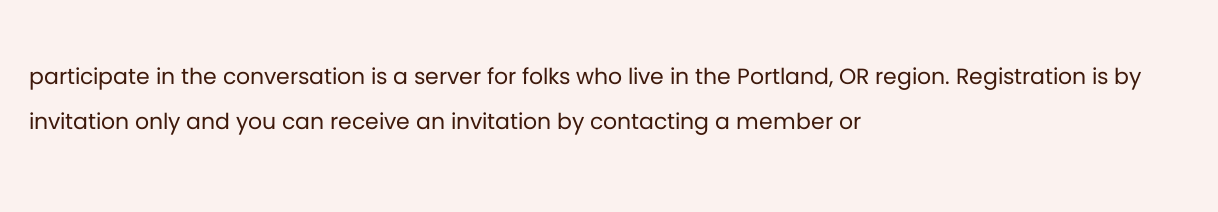participate in the conversation is a server for folks who live in the Portland, OR region. Registration is by invitation only and you can receive an invitation by contacting a member or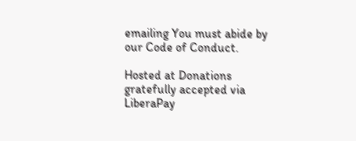emailing You must abide by our Code of Conduct.

Hosted at Donations gratefully accepted via LiberaPay